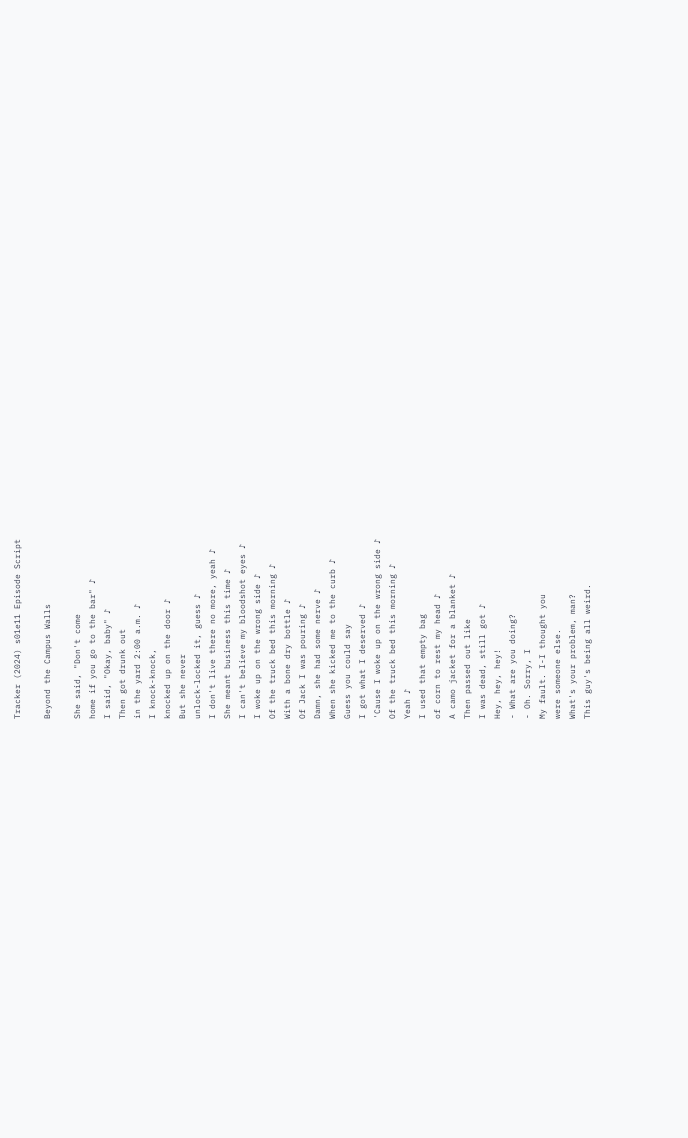Tracker (2024) s01e11 Episode Script

Beyond the Campus Walls

She said, "Don't come
home if you go to the bar" ♪
I said, "Okay, baby" ♪
Then got drunk out
in the yard 2:00 a.m. ♪
I knock-knock,
knocked up on the door ♪
But she never
unlock-locked it, guess ♪
I don't live there no more, yeah ♪
She meant business this time ♪
I can't believe my bloodshot eyes ♪
I woke up on the wrong side ♪
Of the truck bed this morning ♪
With a bone dry bottle ♪
Of Jack I was pouring ♪
Damn, she had some nerve ♪
When she kicked me to the curb ♪
Guess you could say
I got what I deserved ♪
'Cause I woke up on the wrong side ♪
Of the truck bed this morning ♪
Yeah ♪
I used that empty bag
of corn to rest my head ♪
A camo jacket for a blanket ♪
Then passed out like
I was dead, still got ♪
Hey, hey, hey!
- What are you doing?
- Oh. Sorry, I
My fault. I-I thought you
were someone else.
What's your problem, man?
This guy's being all weird.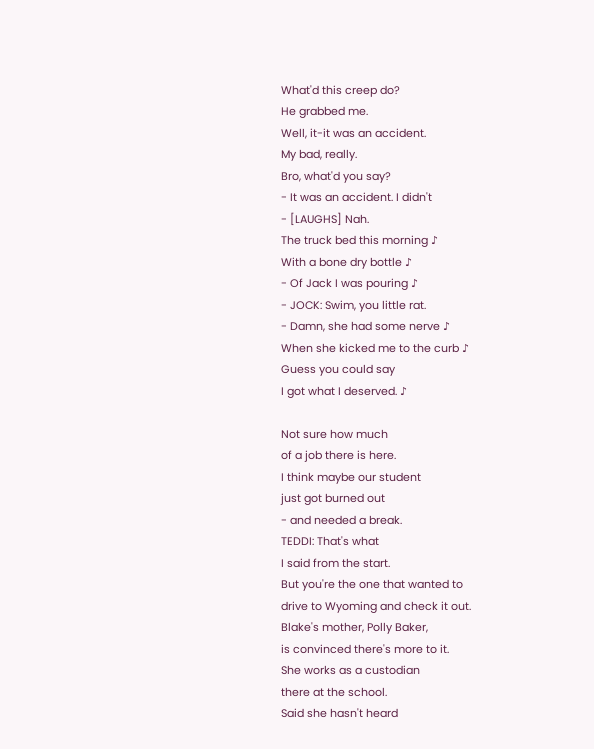What'd this creep do?
He grabbed me.
Well, it-it was an accident.
My bad, really.
Bro, what'd you say?
- It was an accident. I didn't
- [LAUGHS] Nah.
The truck bed this morning ♪
With a bone dry bottle ♪
- Of Jack I was pouring ♪
- JOCK: Swim, you little rat.
- Damn, she had some nerve ♪
When she kicked me to the curb ♪
Guess you could say
I got what I deserved. ♪

Not sure how much
of a job there is here.
I think maybe our student
just got burned out
- and needed a break.
TEDDI: That's what
I said from the start.
But you're the one that wanted to
drive to Wyoming and check it out.
Blake's mother, Polly Baker,
is convinced there's more to it.
She works as a custodian
there at the school.
Said she hasn't heard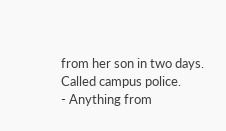from her son in two days.
Called campus police.
- Anything from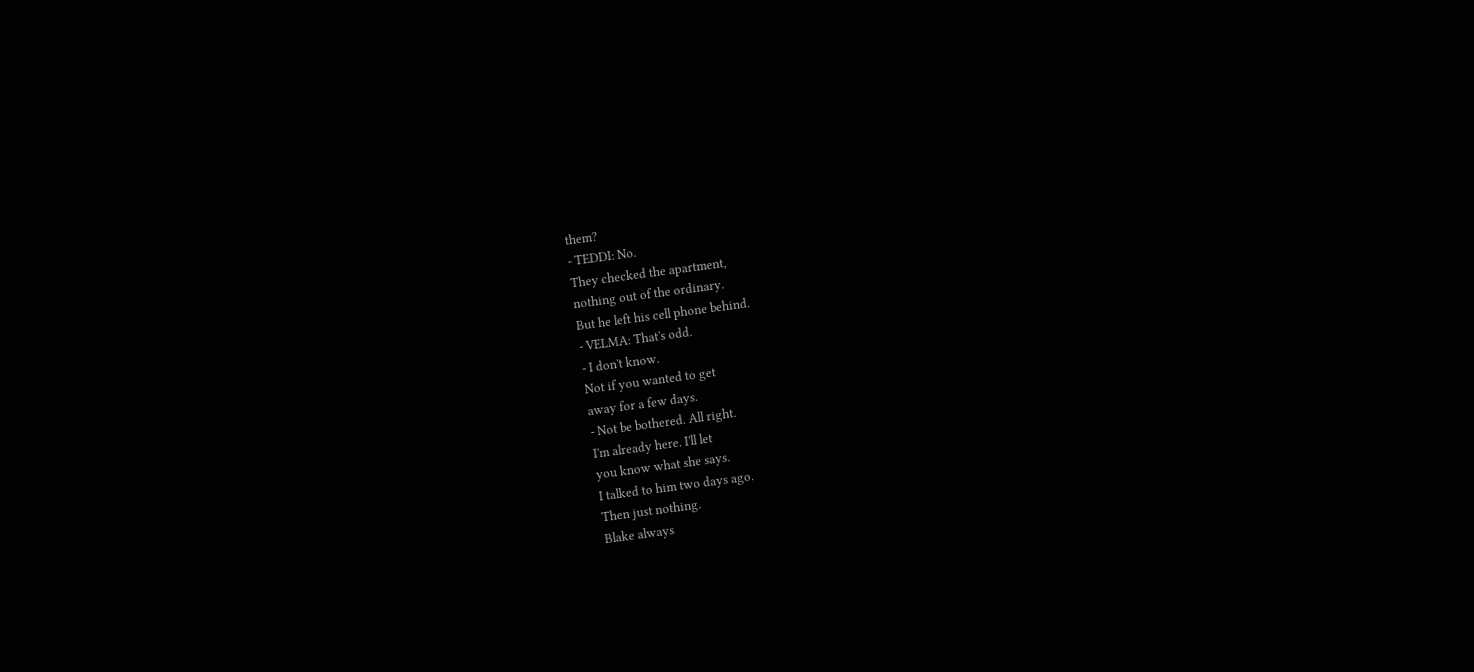them?
- TEDDI: No.
They checked the apartment,
nothing out of the ordinary.
But he left his cell phone behind.
- VELMA: That's odd.
- I don't know.
Not if you wanted to get
away for a few days.
- Not be bothered. All right.
I'm already here. I'll let
you know what she says.
I talked to him two days ago.
Then just nothing.
Blake always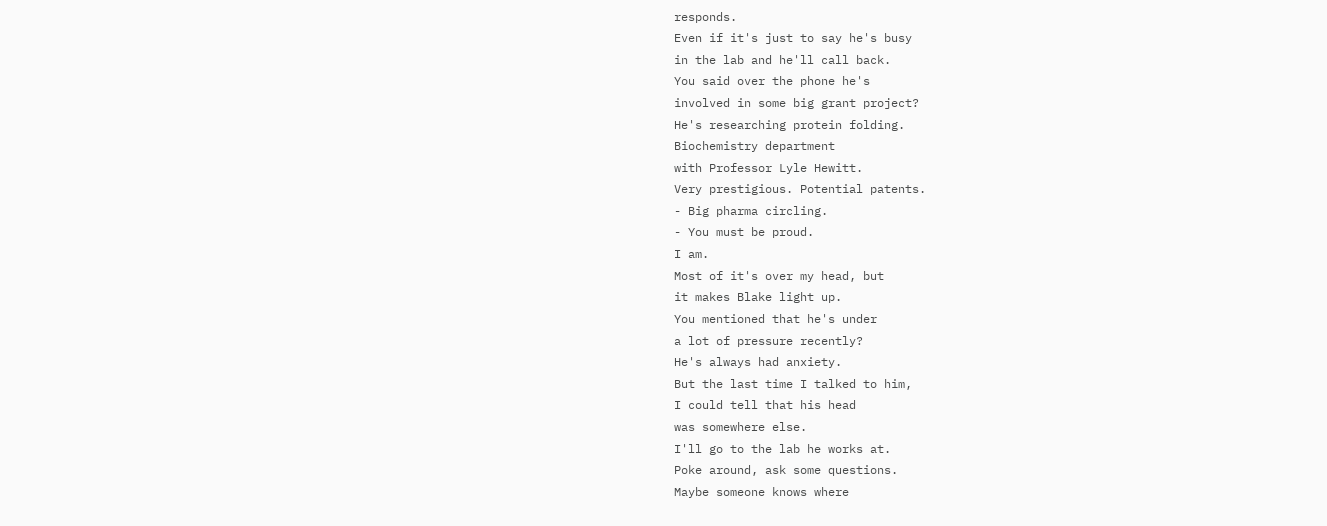responds.
Even if it's just to say he's busy
in the lab and he'll call back.
You said over the phone he's
involved in some big grant project?
He's researching protein folding.
Biochemistry department
with Professor Lyle Hewitt.
Very prestigious. Potential patents.
- Big pharma circling.
- You must be proud.
I am.
Most of it's over my head, but
it makes Blake light up.
You mentioned that he's under
a lot of pressure recently?
He's always had anxiety.
But the last time I talked to him,
I could tell that his head
was somewhere else.
I'll go to the lab he works at.
Poke around, ask some questions.
Maybe someone knows where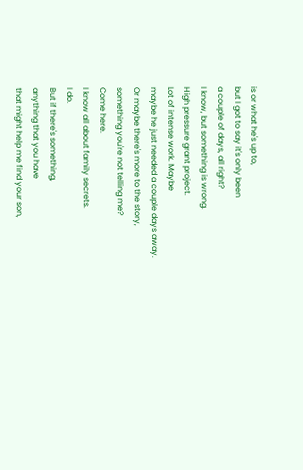is or what he's up to,
but I got to say it's only been
a couple of days, all right?
I know, but something is wrong.
High pressure grant project.
Lot of intense work. Maybe
maybe he just needed a couple days away.
Or maybe there's more to the story,
something you're not telling me?
Come here.
I know all about family secrets.
I do.
But if there's something,
anything that you have
that might help me find your son,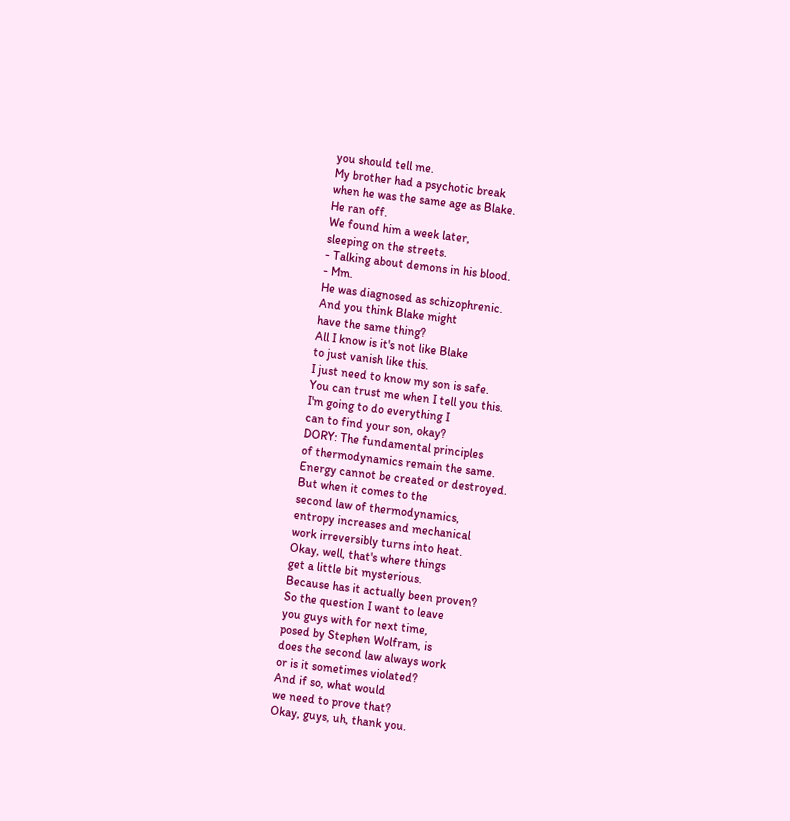you should tell me.
My brother had a psychotic break
when he was the same age as Blake.
He ran off.
We found him a week later,
sleeping on the streets.
- Talking about demons in his blood.
- Mm.
He was diagnosed as schizophrenic.
And you think Blake might
have the same thing?
All I know is it's not like Blake
to just vanish like this.
I just need to know my son is safe.
You can trust me when I tell you this.
I'm going to do everything I
can to find your son, okay?
DORY: The fundamental principles
of thermodynamics remain the same.
Energy cannot be created or destroyed.
But when it comes to the
second law of thermodynamics,
entropy increases and mechanical
work irreversibly turns into heat.
Okay, well, that's where things
get a little bit mysterious.
Because has it actually been proven?
So the question I want to leave
you guys with for next time,
posed by Stephen Wolfram, is
does the second law always work
or is it sometimes violated?
And if so, what would
we need to prove that?
Okay, guys, uh, thank you.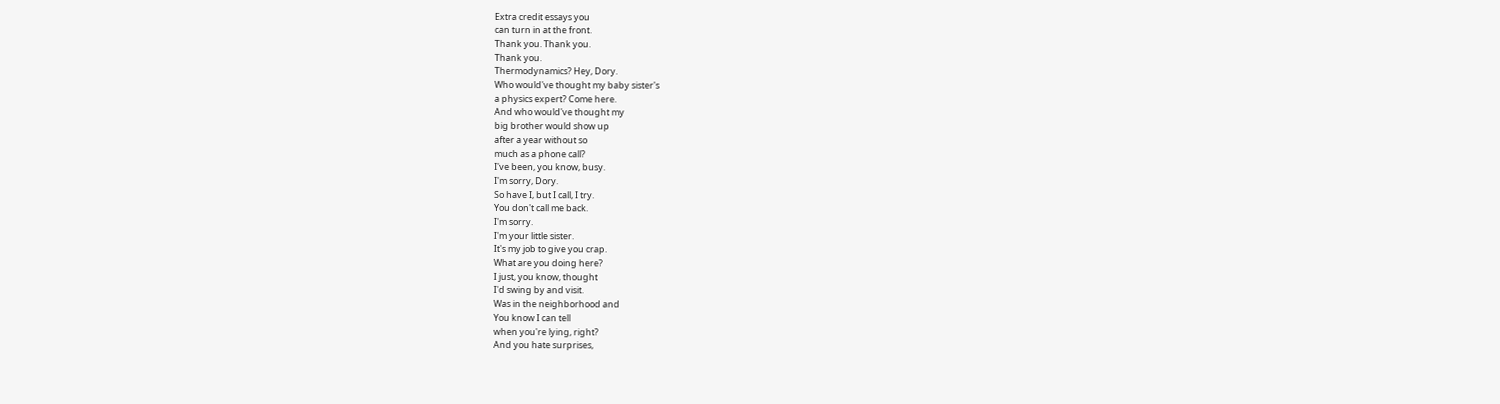Extra credit essays you
can turn in at the front.
Thank you. Thank you.
Thank you.
Thermodynamics? Hey, Dory.
Who would've thought my baby sister's
a physics expert? Come here.
And who would've thought my
big brother would show up
after a year without so
much as a phone call?
I've been, you know, busy.
I'm sorry, Dory.
So have I, but I call, I try.
You don't call me back.
I'm sorry.
I'm your little sister.
It's my job to give you crap.
What are you doing here?
I just, you know, thought
I'd swing by and visit.
Was in the neighborhood and
You know I can tell
when you're lying, right?
And you hate surprises,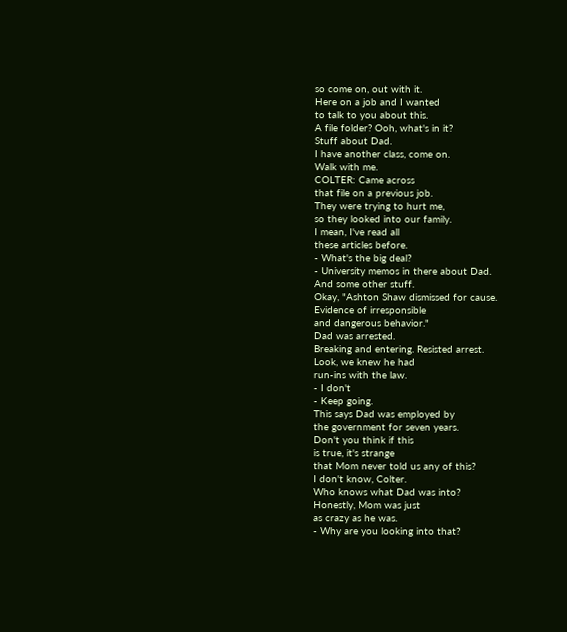so come on, out with it.
Here on a job and I wanted
to talk to you about this.
A file folder? Ooh, what's in it?
Stuff about Dad.
I have another class, come on.
Walk with me.
COLTER: Came across
that file on a previous job.
They were trying to hurt me,
so they looked into our family.
I mean, I've read all
these articles before.
- What's the big deal?
- University memos in there about Dad.
And some other stuff.
Okay, "Ashton Shaw dismissed for cause.
Evidence of irresponsible
and dangerous behavior."
Dad was arrested.
Breaking and entering. Resisted arrest.
Look, we knew he had
run-ins with the law.
- I don't
- Keep going.
This says Dad was employed by
the government for seven years.
Don't you think if this
is true, it's strange
that Mom never told us any of this?
I don't know, Colter.
Who knows what Dad was into?
Honestly, Mom was just
as crazy as he was.
- Why are you looking into that?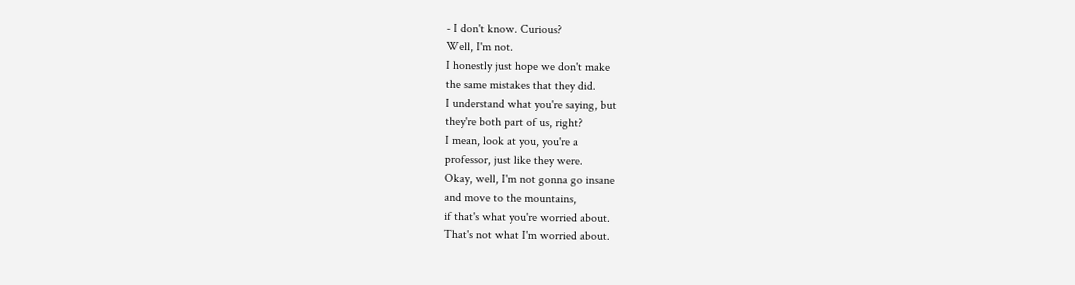- I don't know. Curious?
Well, I'm not.
I honestly just hope we don't make
the same mistakes that they did.
I understand what you're saying, but
they're both part of us, right?
I mean, look at you, you're a
professor, just like they were.
Okay, well, I'm not gonna go insane
and move to the mountains,
if that's what you're worried about.
That's not what I'm worried about.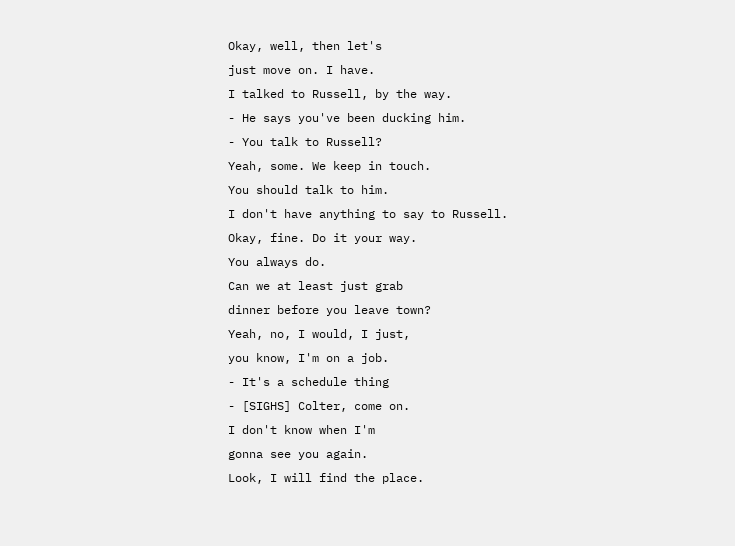Okay, well, then let's
just move on. I have.
I talked to Russell, by the way.
- He says you've been ducking him.
- You talk to Russell?
Yeah, some. We keep in touch.
You should talk to him.
I don't have anything to say to Russell.
Okay, fine. Do it your way.
You always do.
Can we at least just grab
dinner before you leave town?
Yeah, no, I would, I just,
you know, I'm on a job.
- It's a schedule thing
- [SIGHS] Colter, come on.
I don't know when I'm
gonna see you again.
Look, I will find the place.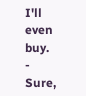I'll even buy.
- Sure,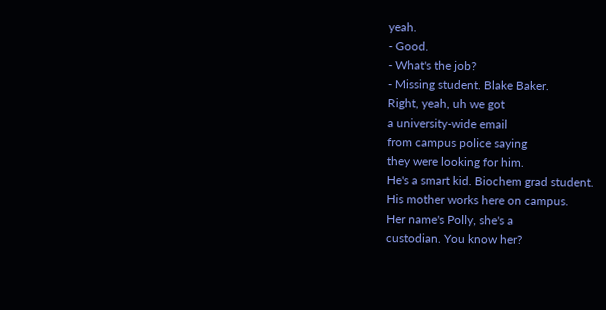yeah.
- Good.
- What's the job?
- Missing student. Blake Baker.
Right, yeah, uh we got
a university-wide email
from campus police saying
they were looking for him.
He's a smart kid. Biochem grad student.
His mother works here on campus.
Her name's Polly, she's a
custodian. You know her?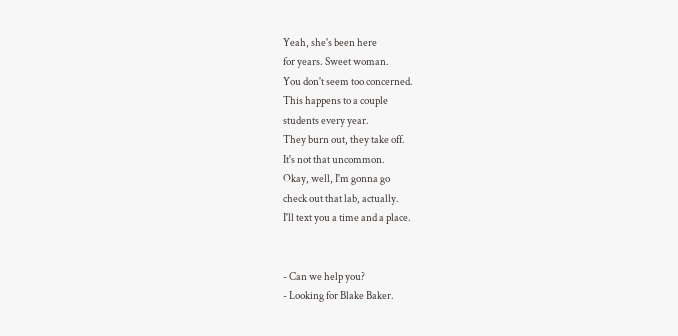Yeah, she's been here
for years. Sweet woman.
You don't seem too concerned.
This happens to a couple
students every year.
They burn out, they take off.
It's not that uncommon.
Okay, well, I'm gonna go
check out that lab, actually.
I'll text you a time and a place.


- Can we help you?
- Looking for Blake Baker.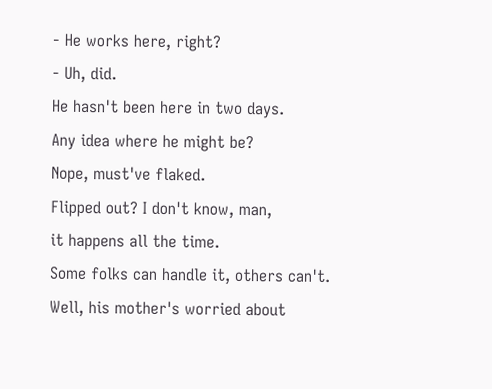- He works here, right?
- Uh, did.
He hasn't been here in two days.
Any idea where he might be?
Nope, must've flaked.
Flipped out? I don't know, man,
it happens all the time.
Some folks can handle it, others can't.
Well, his mother's worried about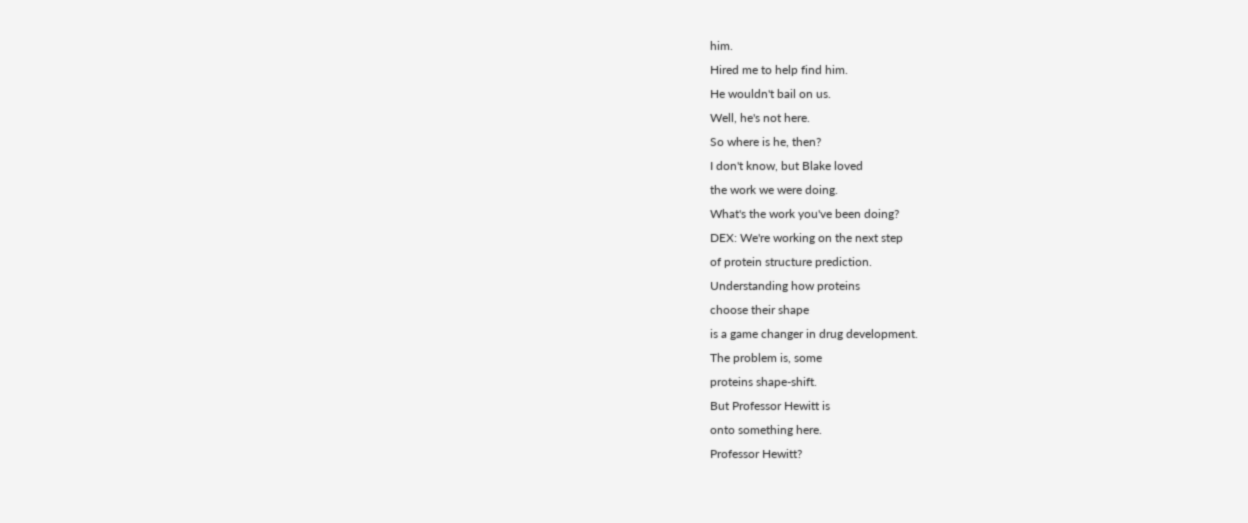him.
Hired me to help find him.
He wouldn't bail on us.
Well, he's not here.
So where is he, then?
I don't know, but Blake loved
the work we were doing.
What's the work you've been doing?
DEX: We're working on the next step
of protein structure prediction.
Understanding how proteins
choose their shape
is a game changer in drug development.
The problem is, some
proteins shape-shift.
But Professor Hewitt is
onto something here.
Professor Hewitt?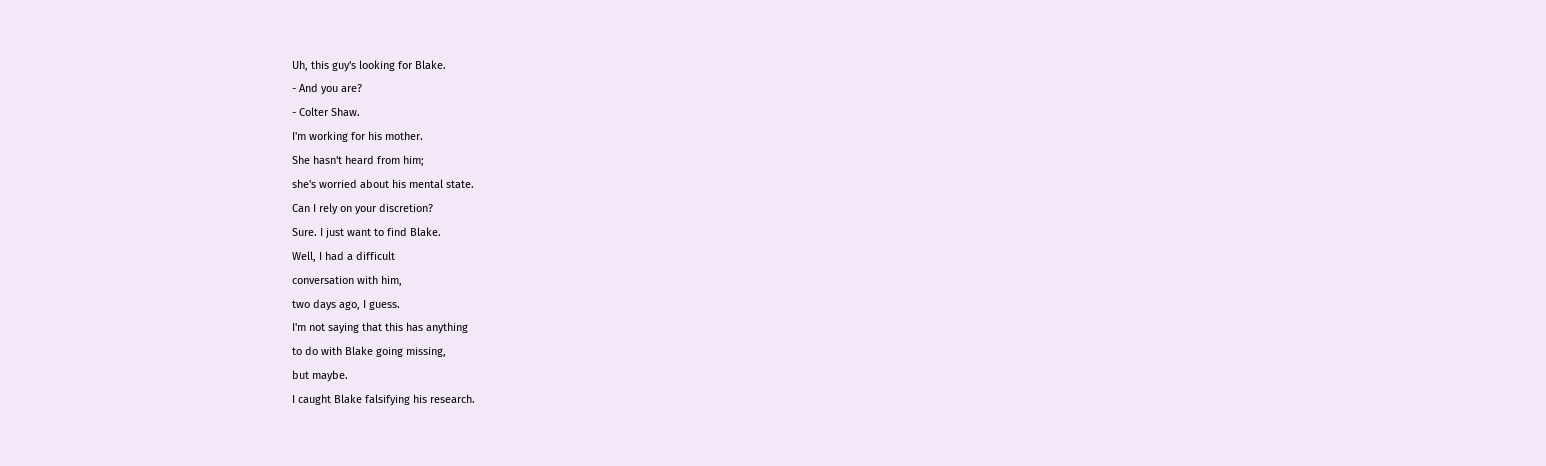Uh, this guy's looking for Blake.
- And you are?
- Colter Shaw.
I'm working for his mother.
She hasn't heard from him;
she's worried about his mental state.
Can I rely on your discretion?
Sure. I just want to find Blake.
Well, I had a difficult
conversation with him,
two days ago, I guess.
I'm not saying that this has anything
to do with Blake going missing,
but maybe.
I caught Blake falsifying his research.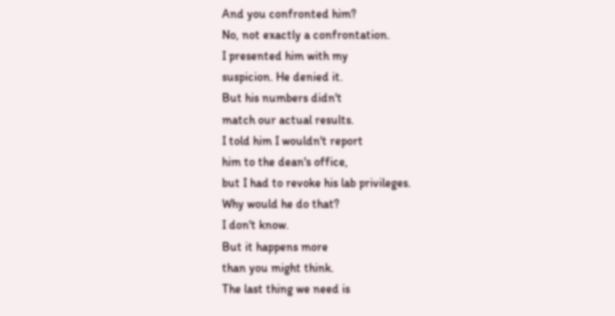And you confronted him?
No, not exactly a confrontation.
I presented him with my
suspicion. He denied it.
But his numbers didn't
match our actual results.
I told him I wouldn't report
him to the dean's office,
but I had to revoke his lab privileges.
Why would he do that?
I don't know.
But it happens more
than you might think.
The last thing we need is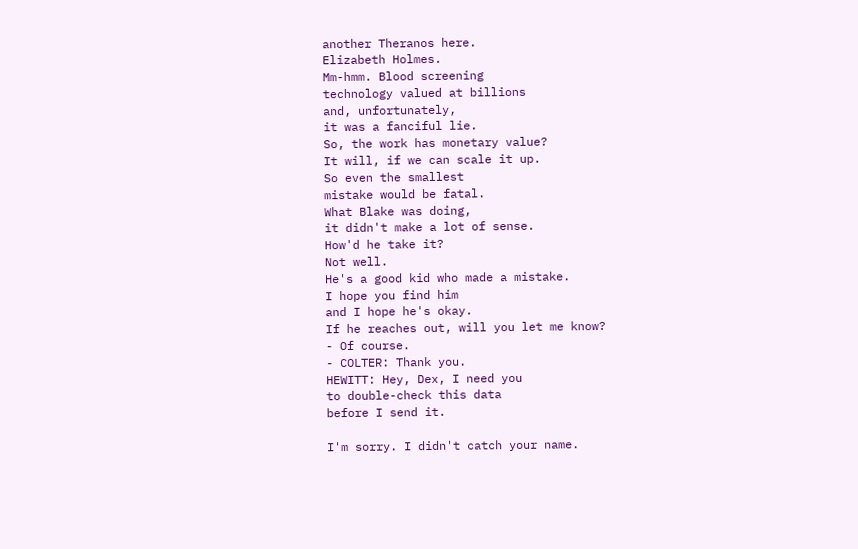another Theranos here.
Elizabeth Holmes.
Mm-hmm. Blood screening
technology valued at billions
and, unfortunately,
it was a fanciful lie.
So, the work has monetary value?
It will, if we can scale it up.
So even the smallest
mistake would be fatal.
What Blake was doing,
it didn't make a lot of sense.
How'd he take it?
Not well.
He's a good kid who made a mistake.
I hope you find him
and I hope he's okay.
If he reaches out, will you let me know?
- Of course.
- COLTER: Thank you.
HEWITT: Hey, Dex, I need you
to double-check this data
before I send it.

I'm sorry. I didn't catch your name.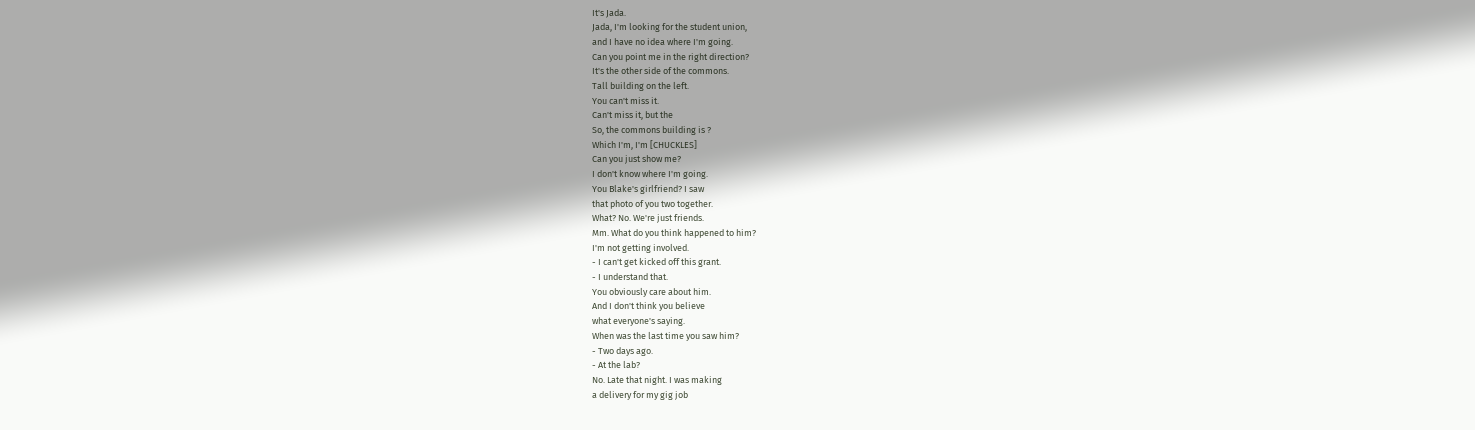It's Jada.
Jada, I'm looking for the student union,
and I have no idea where I'm going.
Can you point me in the right direction?
It's the other side of the commons.
Tall building on the left.
You can't miss it.
Can't miss it, but the
So, the commons building is ?
Which I'm, I'm [CHUCKLES]
Can you just show me?
I don't know where I'm going.
You Blake's girlfriend? I saw
that photo of you two together.
What? No. We're just friends.
Mm. What do you think happened to him?
I'm not getting involved.
- I can't get kicked off this grant.
- I understand that.
You obviously care about him.
And I don't think you believe
what everyone's saying.
When was the last time you saw him?
- Two days ago.
- At the lab?
No. Late that night. I was making
a delivery for my gig job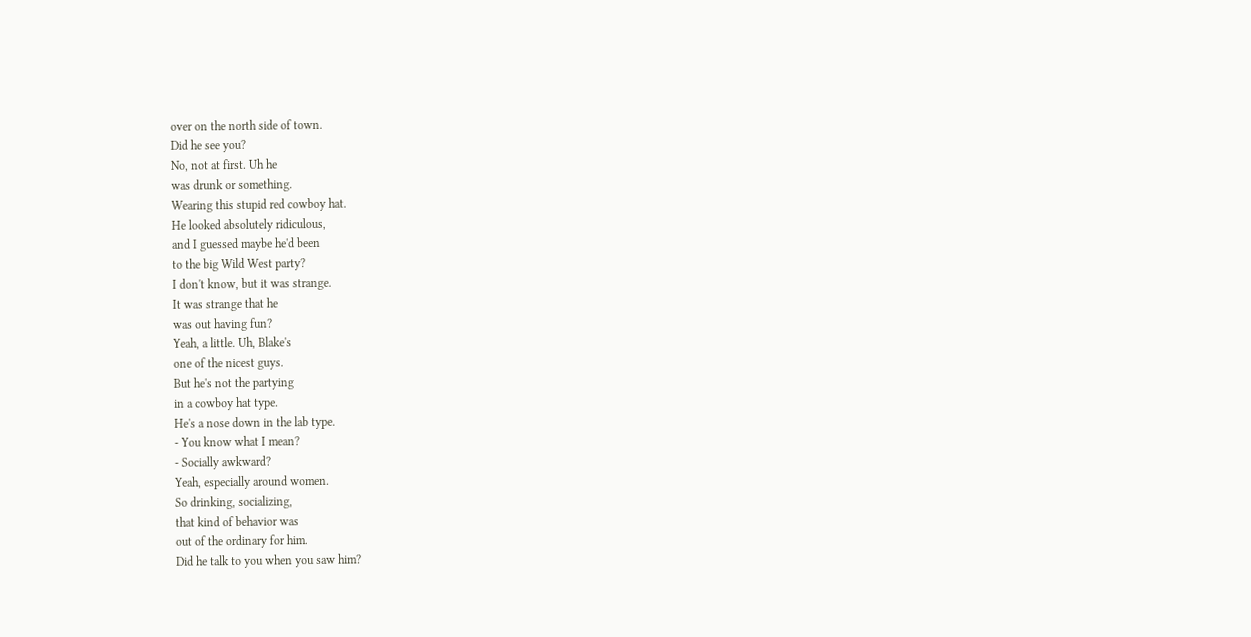over on the north side of town.
Did he see you?
No, not at first. Uh he
was drunk or something.
Wearing this stupid red cowboy hat.
He looked absolutely ridiculous,
and I guessed maybe he'd been
to the big Wild West party?
I don't know, but it was strange.
It was strange that he
was out having fun?
Yeah, a little. Uh, Blake's
one of the nicest guys.
But he's not the partying
in a cowboy hat type.
He's a nose down in the lab type.
- You know what I mean?
- Socially awkward?
Yeah, especially around women.
So drinking, socializing,
that kind of behavior was
out of the ordinary for him.
Did he talk to you when you saw him?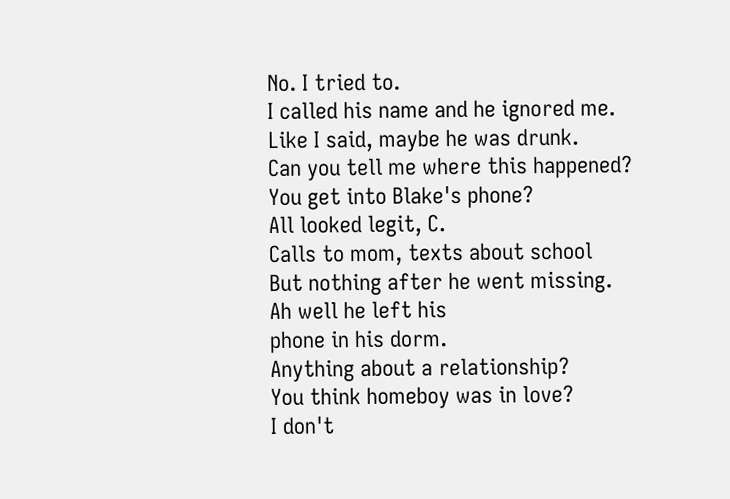No. I tried to.
I called his name and he ignored me.
Like I said, maybe he was drunk.
Can you tell me where this happened?
You get into Blake's phone?
All looked legit, C.
Calls to mom, texts about school
But nothing after he went missing.
Ah well he left his
phone in his dorm.
Anything about a relationship?
You think homeboy was in love?
I don't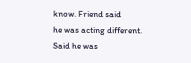know. Friend said
he was acting different.
Said he was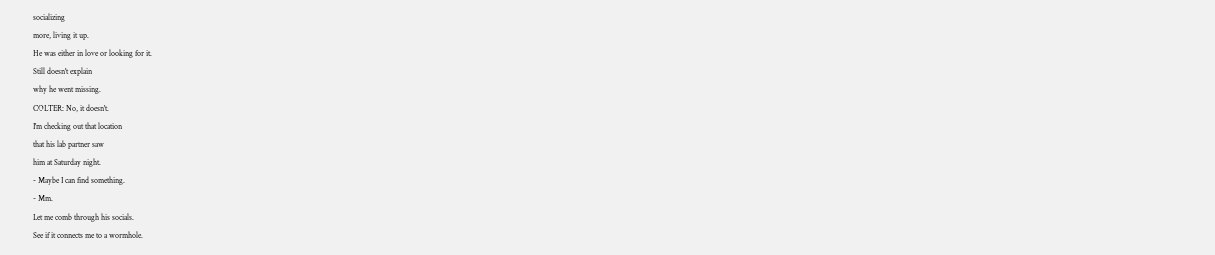socializing
more, living it up.
He was either in love or looking for it.
Still doesn't explain
why he went missing.
COLTER: No, it doesn't.
I'm checking out that location
that his lab partner saw
him at Saturday night.
- Maybe I can find something.
- Mm.
Let me comb through his socials.
See if it connects me to a wormhole.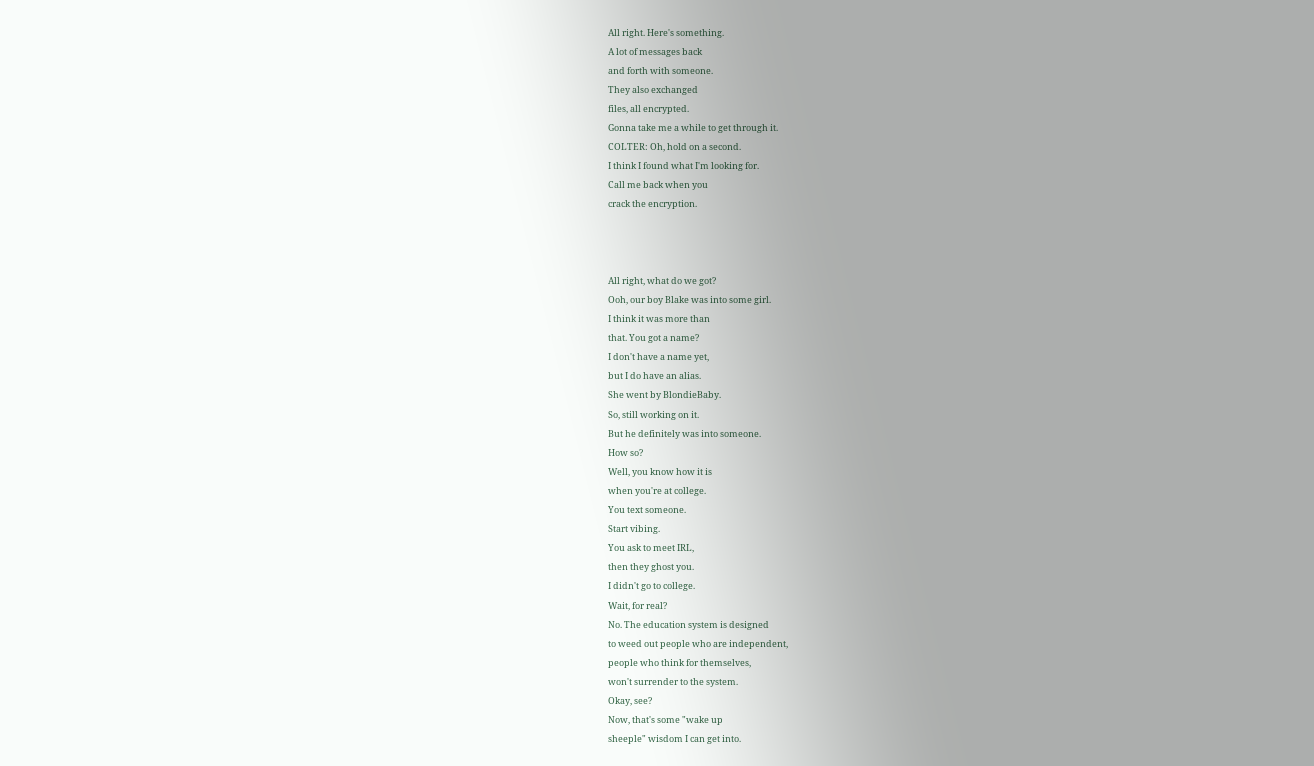All right. Here's something.
A lot of messages back
and forth with someone.
They also exchanged
files, all encrypted.
Gonna take me a while to get through it.
COLTER: Oh, hold on a second.
I think I found what I'm looking for.
Call me back when you
crack the encryption.



All right, what do we got?
Ooh, our boy Blake was into some girl.
I think it was more than
that. You got a name?
I don't have a name yet,
but I do have an alias.
She went by BlondieBaby.
So, still working on it.
But he definitely was into someone.
How so?
Well, you know how it is
when you're at college.
You text someone.
Start vibing.
You ask to meet IRL,
then they ghost you.
I didn't go to college.
Wait, for real?
No. The education system is designed
to weed out people who are independent,
people who think for themselves,
won't surrender to the system.
Okay, see?
Now, that's some "wake up
sheeple" wisdom I can get into.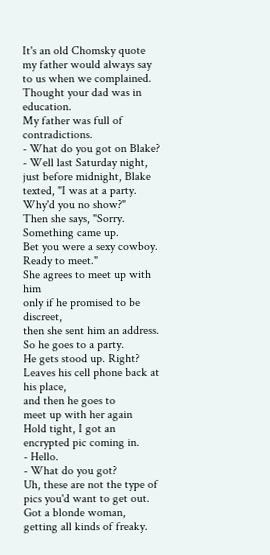It's an old Chomsky quote
my father would always say
to us when we complained.
Thought your dad was in education.
My father was full of contradictions.
- What do you got on Blake?
- Well last Saturday night,
just before midnight, Blake
texted, "I was at a party.
Why'd you no show?"
Then she says, "Sorry.
Something came up.
Bet you were a sexy cowboy.
Ready to meet."
She agrees to meet up with him
only if he promised to be discreet,
then she sent him an address.
So he goes to a party.
He gets stood up. Right?
Leaves his cell phone back at his place,
and then he goes to
meet up with her again
Hold tight, I got an
encrypted pic coming in.
- Hello.
- What do you got?
Uh, these are not the type of
pics you'd want to get out.
Got a blonde woman,
getting all kinds of freaky.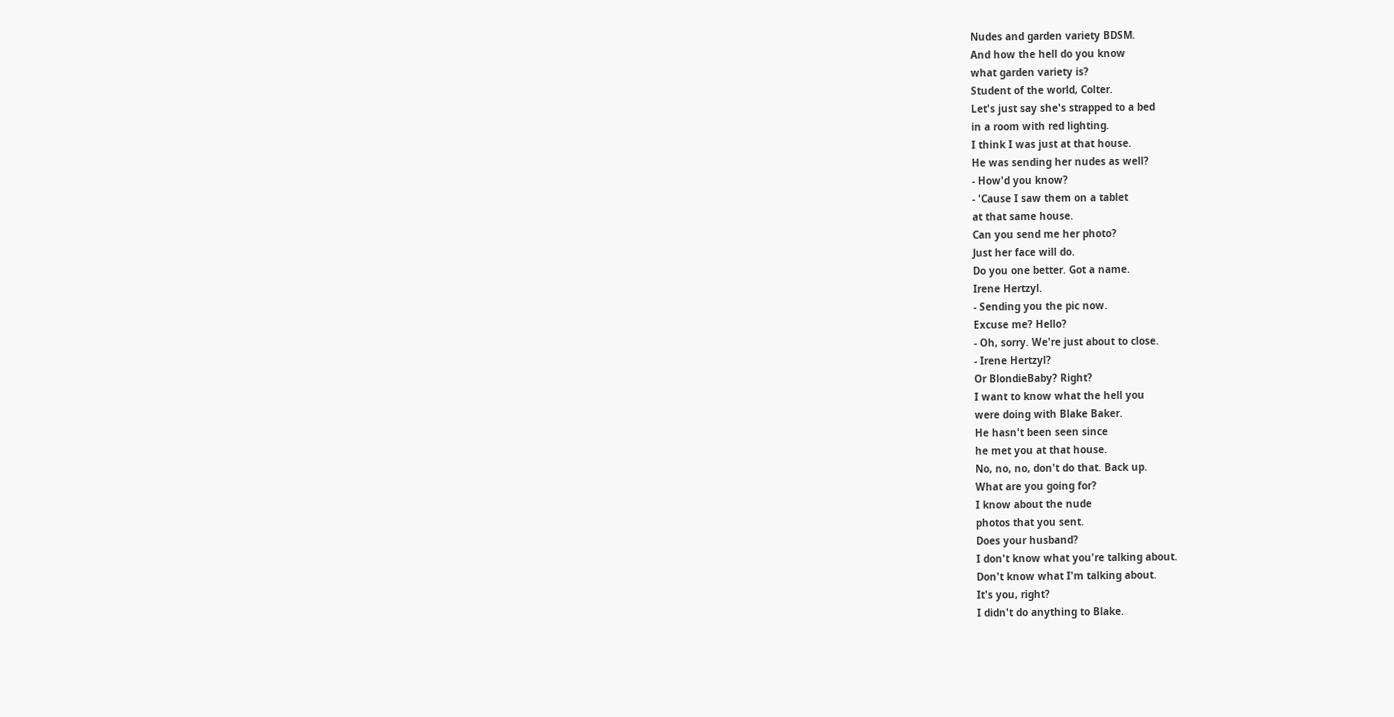Nudes and garden variety BDSM.
And how the hell do you know
what garden variety is?
Student of the world, Colter.
Let's just say she's strapped to a bed
in a room with red lighting.
I think I was just at that house.
He was sending her nudes as well?
- How'd you know?
- 'Cause I saw them on a tablet
at that same house.
Can you send me her photo?
Just her face will do.
Do you one better. Got a name.
Irene Hertzyl.
- Sending you the pic now.
Excuse me? Hello?
- Oh, sorry. We're just about to close.
- Irene Hertzyl?
Or BlondieBaby? Right?
I want to know what the hell you
were doing with Blake Baker.
He hasn't been seen since
he met you at that house.
No, no, no, don't do that. Back up.
What are you going for?
I know about the nude
photos that you sent.
Does your husband?
I don't know what you're talking about.
Don't know what I'm talking about.
It's you, right?
I didn't do anything to Blake.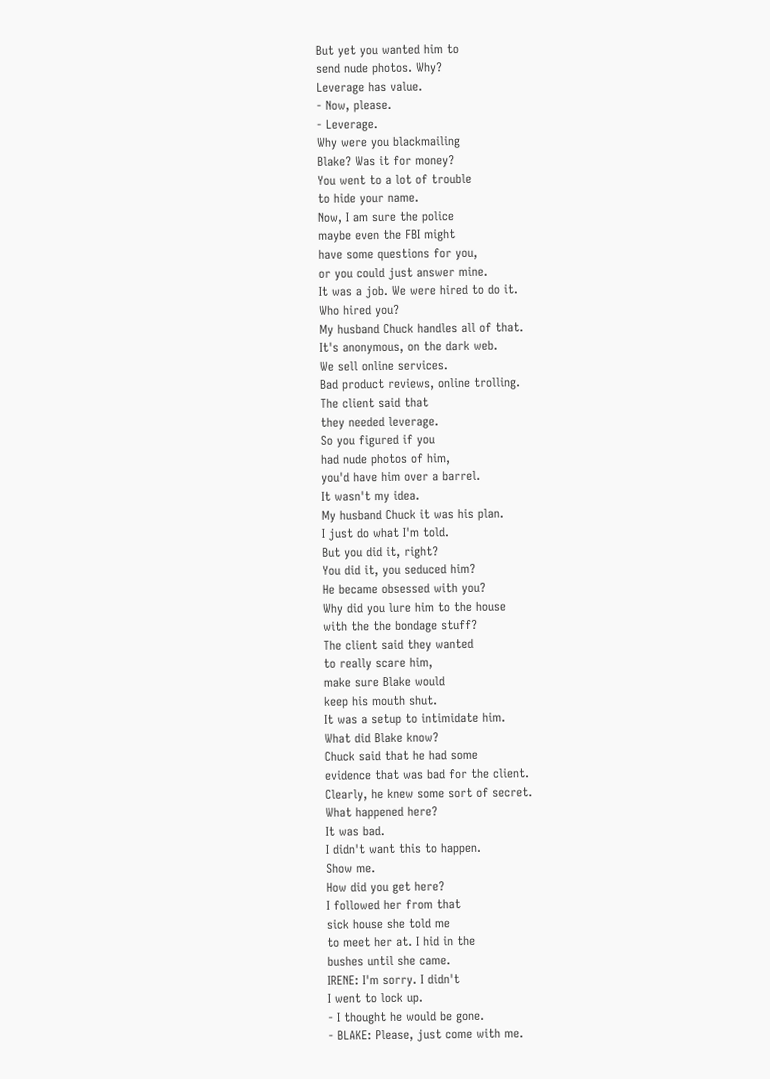But yet you wanted him to
send nude photos. Why?
Leverage has value.
- Now, please.
- Leverage.
Why were you blackmailing
Blake? Was it for money?
You went to a lot of trouble
to hide your name.
Now, I am sure the police
maybe even the FBI might
have some questions for you,
or you could just answer mine.
It was a job. We were hired to do it.
Who hired you?
My husband Chuck handles all of that.
It's anonymous, on the dark web.
We sell online services.
Bad product reviews, online trolling.
The client said that
they needed leverage.
So you figured if you
had nude photos of him,
you'd have him over a barrel.
It wasn't my idea.
My husband Chuck it was his plan.
I just do what I'm told.
But you did it, right?
You did it, you seduced him?
He became obsessed with you?
Why did you lure him to the house
with the the bondage stuff?
The client said they wanted
to really scare him,
make sure Blake would
keep his mouth shut.
It was a setup to intimidate him.
What did Blake know?
Chuck said that he had some
evidence that was bad for the client.
Clearly, he knew some sort of secret.
What happened here?
It was bad.
I didn't want this to happen.
Show me.
How did you get here?
I followed her from that
sick house she told me
to meet her at. I hid in the
bushes until she came.
IRENE: I'm sorry. I didn't
I went to lock up.
- I thought he would be gone.
- BLAKE: Please, just come with me.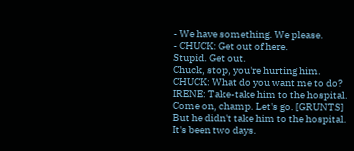- We have something. We please.
- CHUCK: Get out of here.
Stupid. Get out.
Chuck, stop, you're hurting him.
CHUCK: What do you want me to do?
IRENE: Take-take him to the hospital.
Come on, champ. Let's go. [GRUNTS]
But he didn't take him to the hospital.
It's been two days.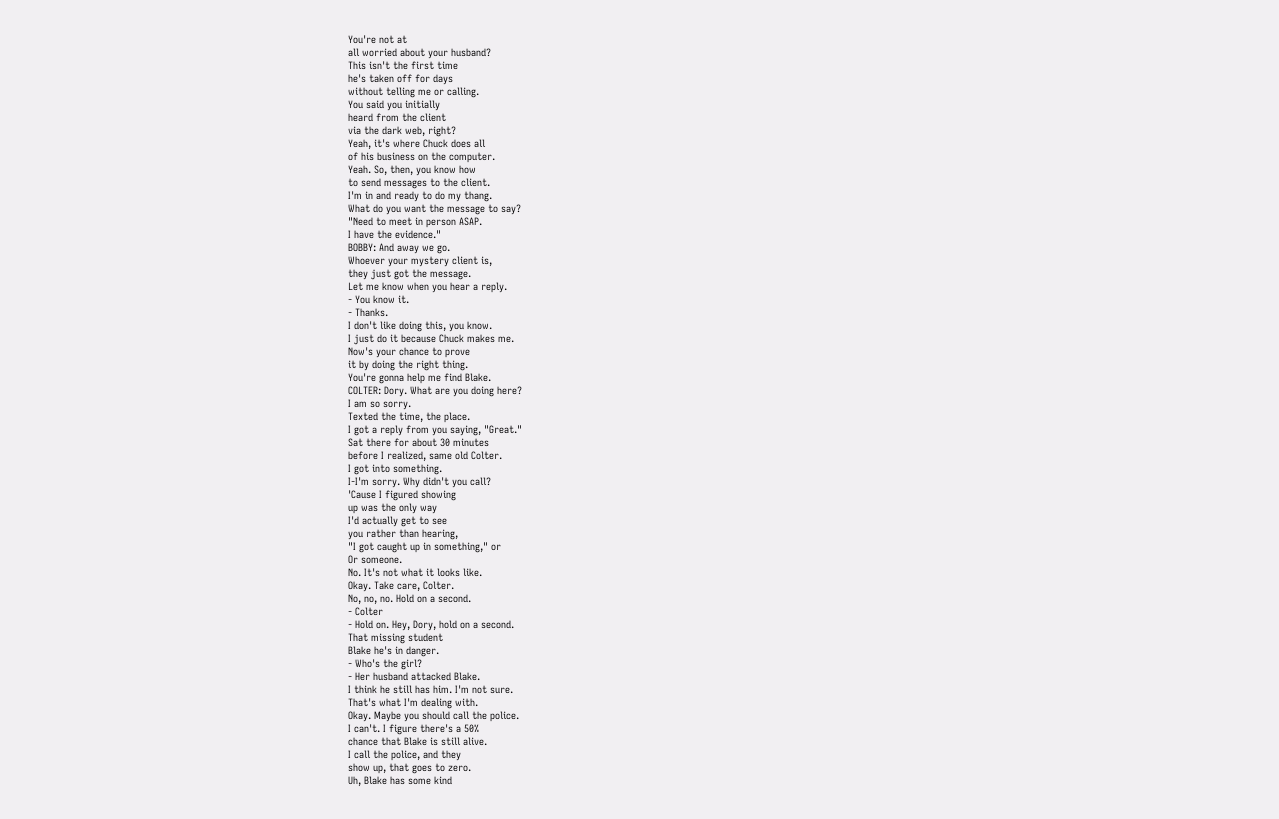You're not at
all worried about your husband?
This isn't the first time
he's taken off for days
without telling me or calling.
You said you initially
heard from the client
via the dark web, right?
Yeah, it's where Chuck does all
of his business on the computer.
Yeah. So, then, you know how
to send messages to the client.
I'm in and ready to do my thang.
What do you want the message to say?
"Need to meet in person ASAP.
I have the evidence."
BOBBY: And away we go.
Whoever your mystery client is,
they just got the message.
Let me know when you hear a reply.
- You know it.
- Thanks.
I don't like doing this, you know.
I just do it because Chuck makes me.
Now's your chance to prove
it by doing the right thing.
You're gonna help me find Blake.
COLTER: Dory. What are you doing here?
I am so sorry.
Texted the time, the place.
I got a reply from you saying, "Great."
Sat there for about 30 minutes
before I realized, same old Colter.
I got into something.
I-I'm sorry. Why didn't you call?
'Cause I figured showing
up was the only way
I'd actually get to see
you rather than hearing,
"I got caught up in something," or
Or someone.
No. It's not what it looks like.
Okay. Take care, Colter.
No, no, no. Hold on a second.
- Colter
- Hold on. Hey, Dory, hold on a second.
That missing student
Blake he's in danger.
- Who's the girl?
- Her husband attacked Blake.
I think he still has him. I'm not sure.
That's what I'm dealing with.
Okay. Maybe you should call the police.
I can't. I figure there's a 50%
chance that Blake is still alive.
I call the police, and they
show up, that goes to zero.
Uh, Blake has some kind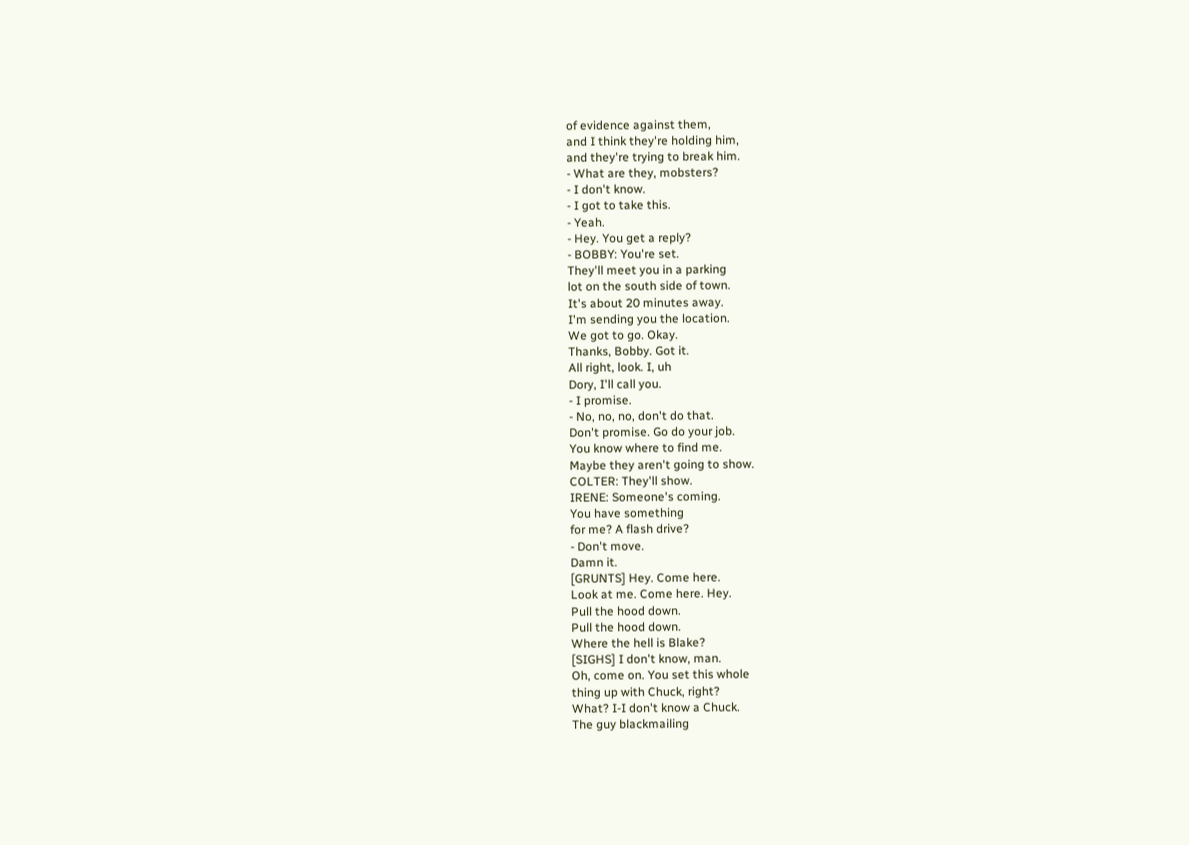of evidence against them,
and I think they're holding him,
and they're trying to break him.
- What are they, mobsters?
- I don't know.
- I got to take this.
- Yeah.
- Hey. You get a reply?
- BOBBY: You're set.
They'll meet you in a parking
lot on the south side of town.
It's about 20 minutes away.
I'm sending you the location.
We got to go. Okay.
Thanks, Bobby. Got it.
All right, look. I, uh
Dory, I'll call you.
- I promise.
- No, no, no, don't do that.
Don't promise. Go do your job.
You know where to find me.
Maybe they aren't going to show.
COLTER: They'll show.
IRENE: Someone's coming.
You have something
for me? A flash drive?
- Don't move.
Damn it.
[GRUNTS] Hey. Come here.
Look at me. Come here. Hey.
Pull the hood down.
Pull the hood down.
Where the hell is Blake?
[SIGHS] I don't know, man.
Oh, come on. You set this whole
thing up with Chuck, right?
What? I-I don't know a Chuck.
The guy blackmailing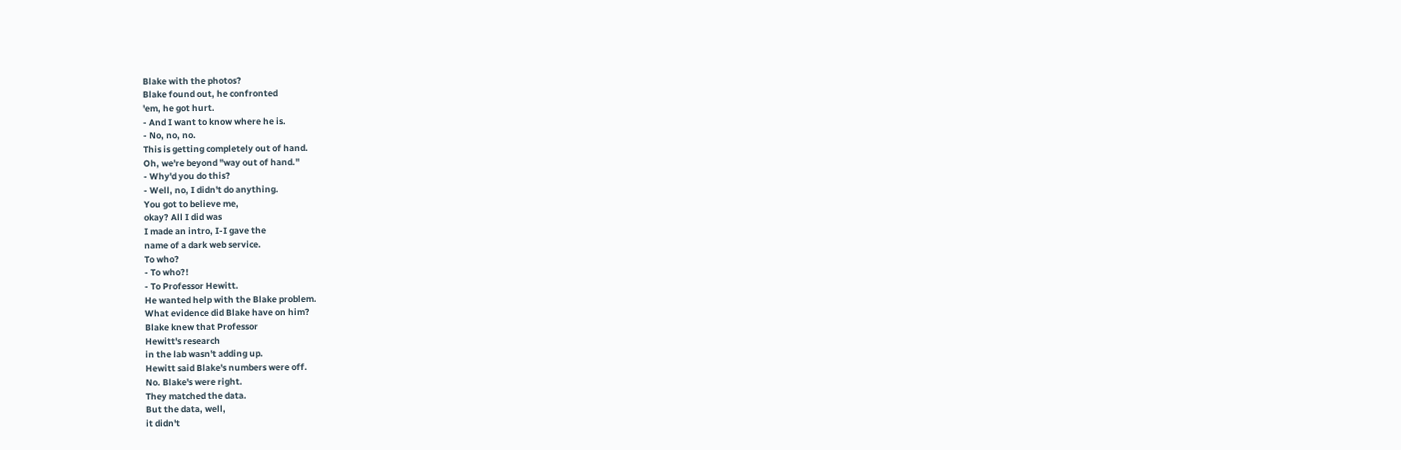Blake with the photos?
Blake found out, he confronted
'em, he got hurt.
- And I want to know where he is.
- No, no, no.
This is getting completely out of hand.
Oh, we're beyond "way out of hand."
- Why'd you do this?
- Well, no, I didn't do anything.
You got to believe me,
okay? All I did was
I made an intro, I-I gave the
name of a dark web service.
To who?
- To who?!
- To Professor Hewitt.
He wanted help with the Blake problem.
What evidence did Blake have on him?
Blake knew that Professor
Hewitt's research
in the lab wasn't adding up.
Hewitt said Blake's numbers were off.
No. Blake's were right.
They matched the data.
But the data, well,
it didn't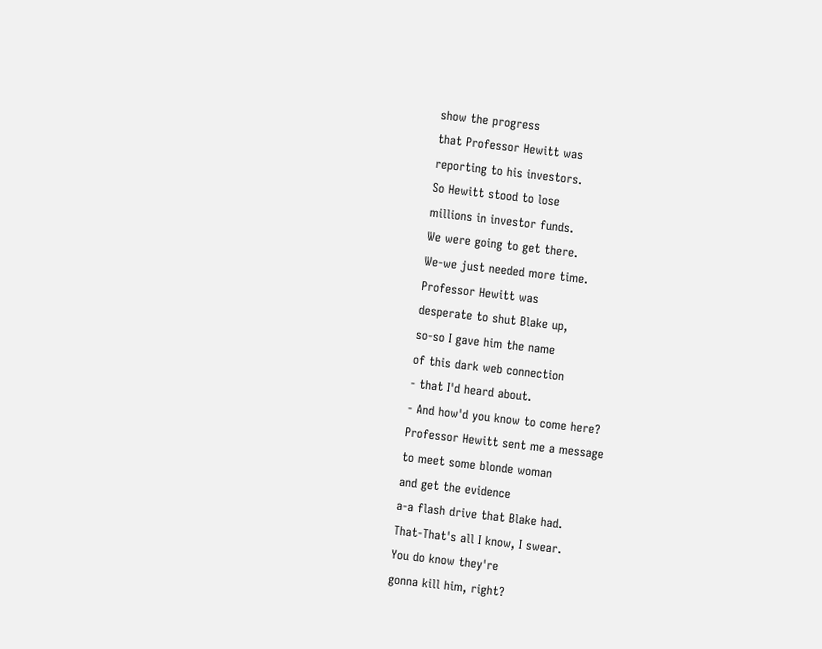show the progress
that Professor Hewitt was
reporting to his investors.
So Hewitt stood to lose
millions in investor funds.
We were going to get there.
We-we just needed more time.
Professor Hewitt was
desperate to shut Blake up,
so-so I gave him the name
of this dark web connection
- that I'd heard about.
- And how'd you know to come here?
Professor Hewitt sent me a message
to meet some blonde woman
and get the evidence
a-a flash drive that Blake had.
That-That's all I know, I swear.
You do know they're
gonna kill him, right?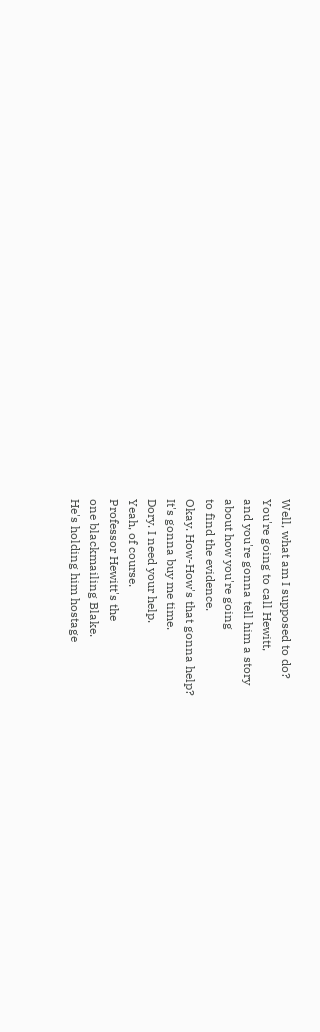Well, what am I supposed to do?
You're going to call Hewitt,
and you're gonna tell him a story
about how you're going
to find the evidence.
Okay. How-How's that gonna help?
It's gonna buy me time.
Dory. I need your help.
Yeah, of course.
Professor Hewitt's the
one blackmailing Blake.
He's holding him hostage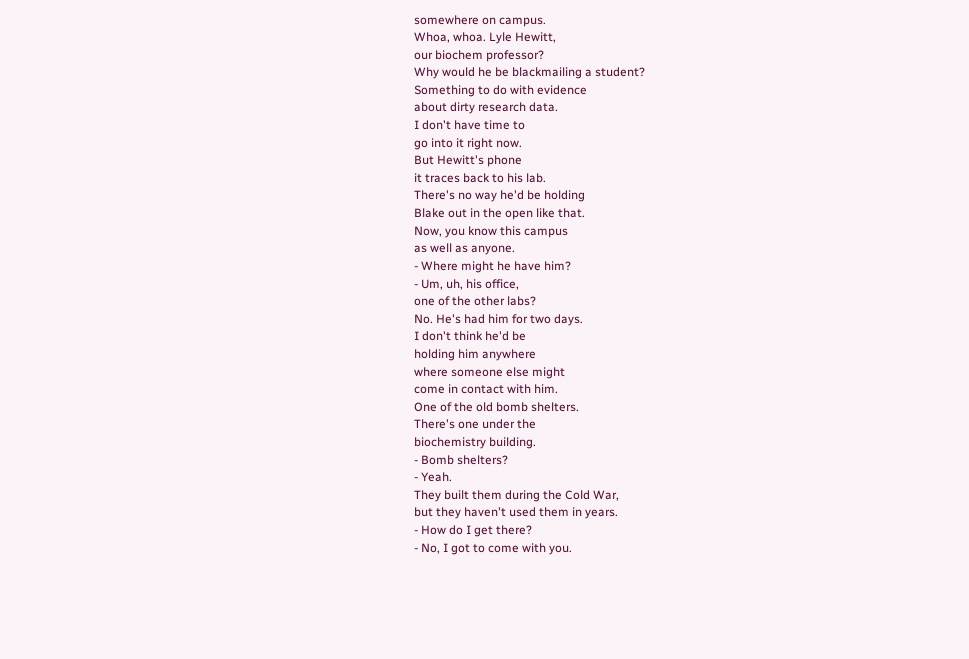somewhere on campus.
Whoa, whoa. Lyle Hewitt,
our biochem professor?
Why would he be blackmailing a student?
Something to do with evidence
about dirty research data.
I don't have time to
go into it right now.
But Hewitt's phone
it traces back to his lab.
There's no way he'd be holding
Blake out in the open like that.
Now, you know this campus
as well as anyone.
- Where might he have him?
- Um, uh, his office,
one of the other labs?
No. He's had him for two days.
I don't think he'd be
holding him anywhere
where someone else might
come in contact with him.
One of the old bomb shelters.
There's one under the
biochemistry building.
- Bomb shelters?
- Yeah.
They built them during the Cold War,
but they haven't used them in years.
- How do I get there?
- No, I got to come with you.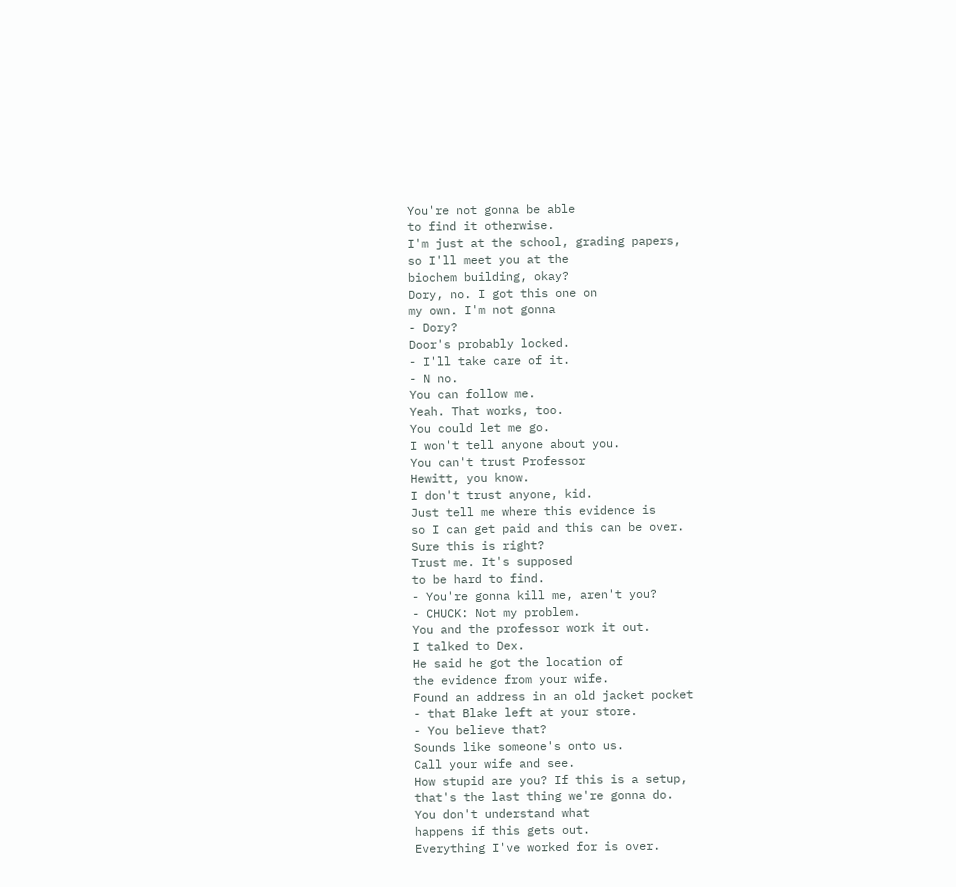You're not gonna be able
to find it otherwise.
I'm just at the school, grading papers,
so I'll meet you at the
biochem building, okay?
Dory, no. I got this one on
my own. I'm not gonna
- Dory?
Door's probably locked.
- I'll take care of it.
- N no.
You can follow me.
Yeah. That works, too.
You could let me go.
I won't tell anyone about you.
You can't trust Professor
Hewitt, you know.
I don't trust anyone, kid.
Just tell me where this evidence is
so I can get paid and this can be over.
Sure this is right?
Trust me. It's supposed
to be hard to find.
- You're gonna kill me, aren't you?
- CHUCK: Not my problem.
You and the professor work it out.
I talked to Dex.
He said he got the location of
the evidence from your wife.
Found an address in an old jacket pocket
- that Blake left at your store.
- You believe that?
Sounds like someone's onto us.
Call your wife and see.
How stupid are you? If this is a setup,
that's the last thing we're gonna do.
You don't understand what
happens if this gets out.
Everything I've worked for is over.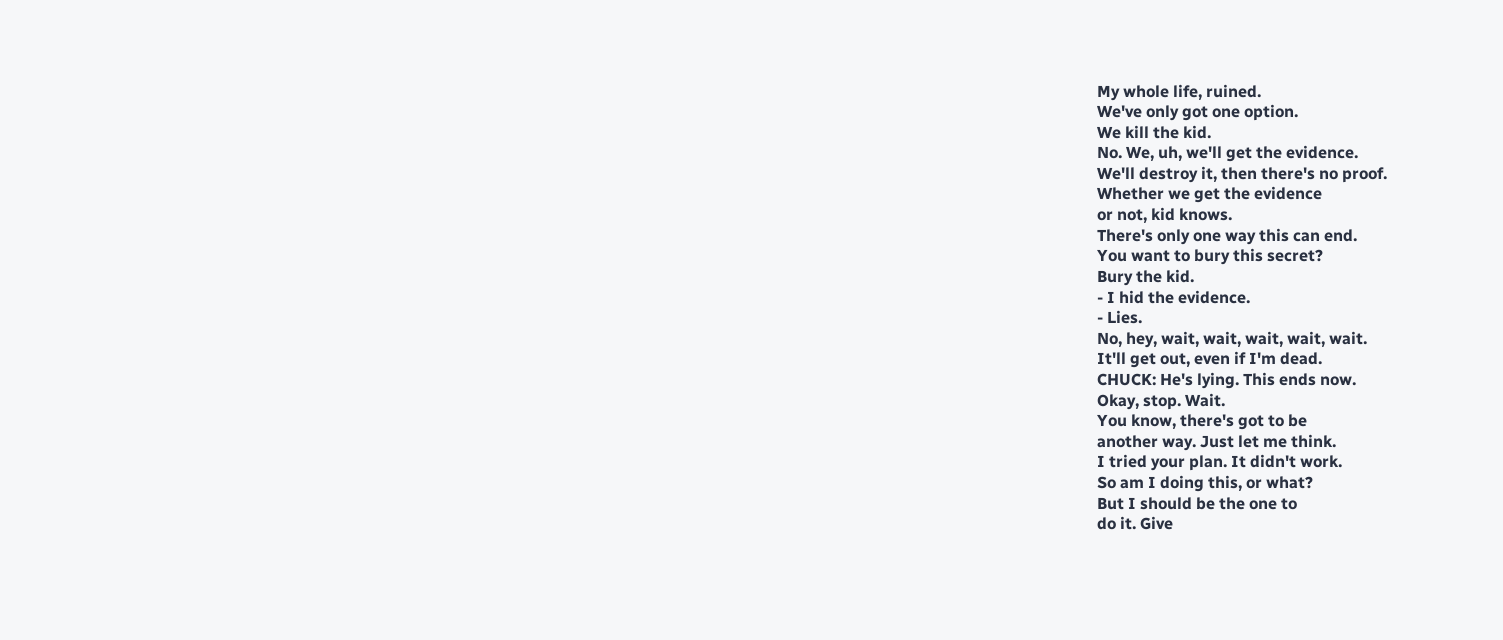My whole life, ruined.
We've only got one option.
We kill the kid.
No. We, uh, we'll get the evidence.
We'll destroy it, then there's no proof.
Whether we get the evidence
or not, kid knows.
There's only one way this can end.
You want to bury this secret?
Bury the kid.
- I hid the evidence.
- Lies.
No, hey, wait, wait, wait, wait, wait.
It'll get out, even if I'm dead.
CHUCK: He's lying. This ends now.
Okay, stop. Wait.
You know, there's got to be
another way. Just let me think.
I tried your plan. It didn't work.
So am I doing this, or what?
But I should be the one to
do it. Give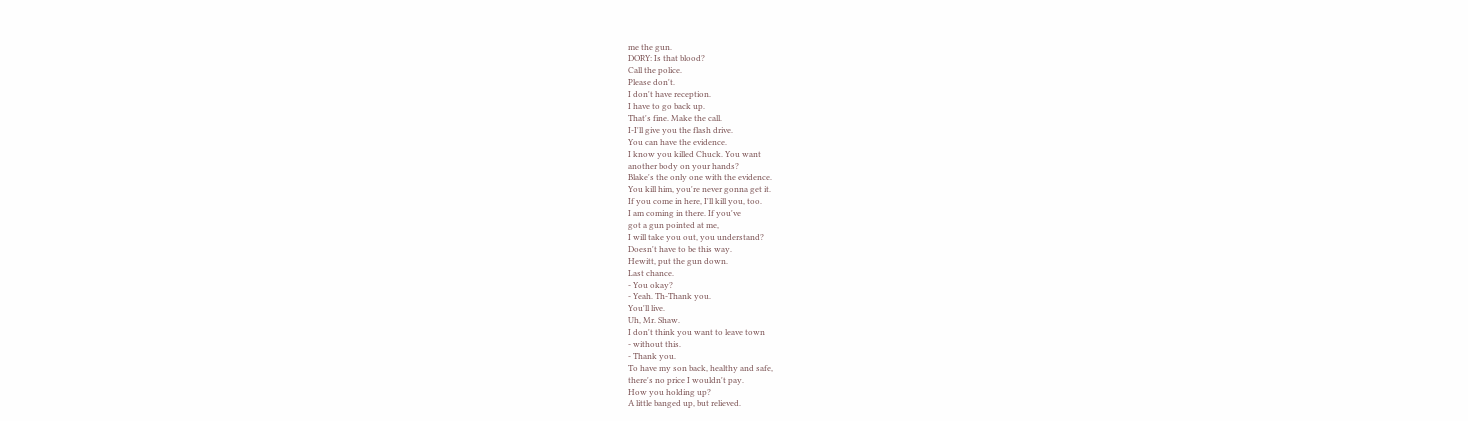me the gun.
DORY: Is that blood?
Call the police.
Please don't.
I don't have reception.
I have to go back up.
That's fine. Make the call.
I-I'll give you the flash drive.
You can have the evidence.
I know you killed Chuck. You want
another body on your hands?
Blake's the only one with the evidence.
You kill him, you're never gonna get it.
If you come in here, I'll kill you, too.
I am coming in there. If you've
got a gun pointed at me,
I will take you out, you understand?
Doesn't have to be this way.
Hewitt, put the gun down.
Last chance.
- You okay?
- Yeah. Th-Thank you.
You'll live.
Uh, Mr. Shaw.
I don't think you want to leave town
- without this.
- Thank you.
To have my son back, healthy and safe,
there's no price I wouldn't pay.
How you holding up?
A little banged up, but relieved.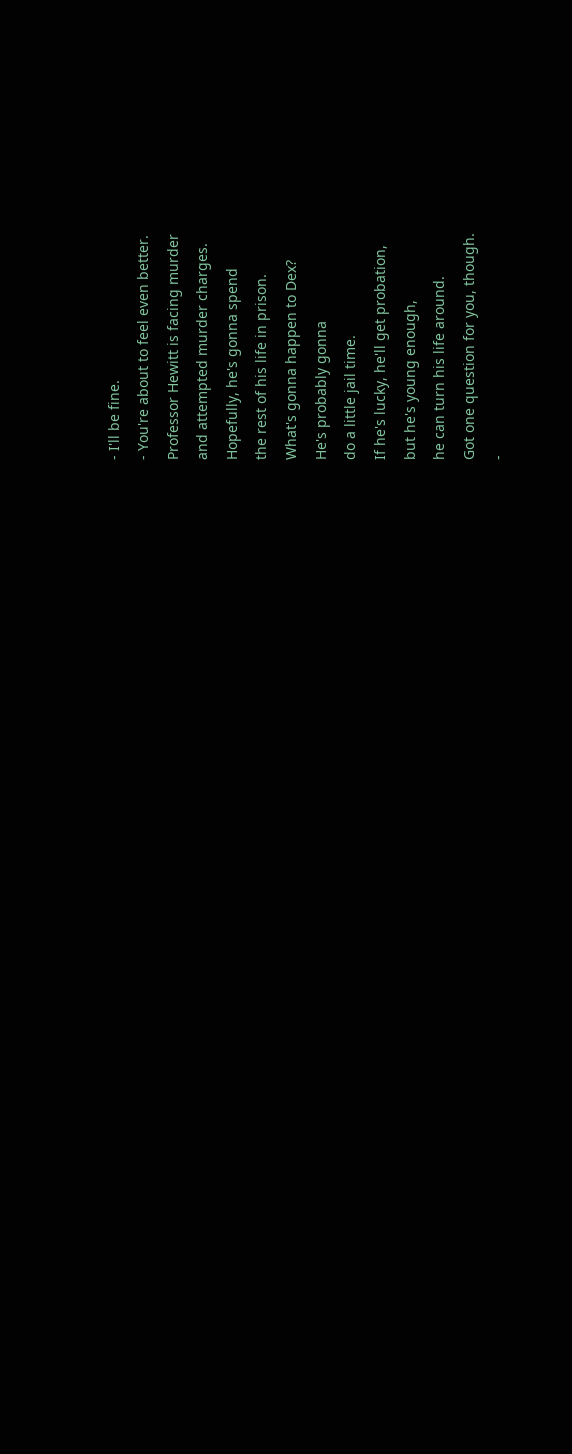- I'll be fine.
- You're about to feel even better.
Professor Hewitt is facing murder
and attempted murder charges.
Hopefully, he's gonna spend
the rest of his life in prison.
What's gonna happen to Dex?
He's probably gonna
do a little jail time.
If he's lucky, he'll get probation,
but he's young enough,
he can turn his life around.
Got one question for you, though.
-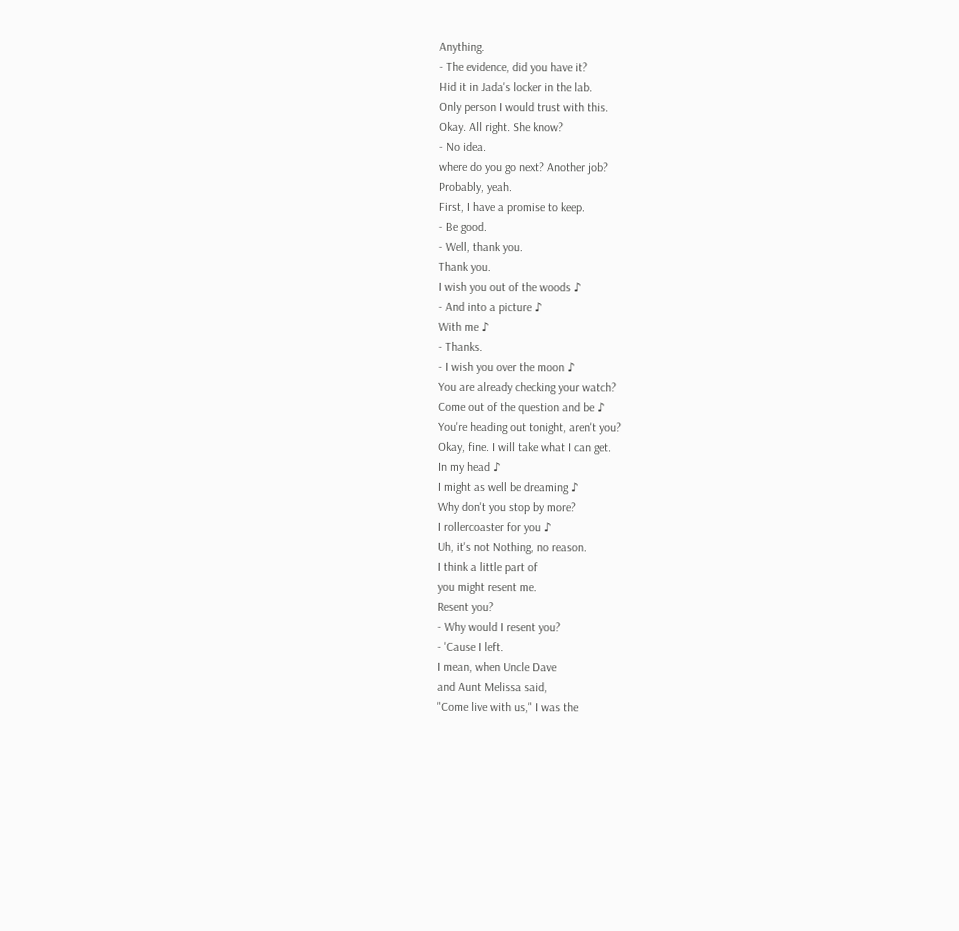Anything.
- The evidence, did you have it?
Hid it in Jada's locker in the lab.
Only person I would trust with this.
Okay. All right. She know?
- No idea.
where do you go next? Another job?
Probably, yeah.
First, I have a promise to keep.
- Be good.
- Well, thank you.
Thank you.
I wish you out of the woods ♪
- And into a picture ♪
With me ♪
- Thanks.
- I wish you over the moon ♪
You are already checking your watch?
Come out of the question and be ♪
You're heading out tonight, aren't you?
Okay, fine. I will take what I can get.
In my head ♪
I might as well be dreaming ♪
Why don't you stop by more?
I rollercoaster for you ♪
Uh, it's not Nothing, no reason.
I think a little part of
you might resent me.
Resent you?
- Why would I resent you?
- 'Cause I left.
I mean, when Uncle Dave
and Aunt Melissa said,
"Come live with us," I was the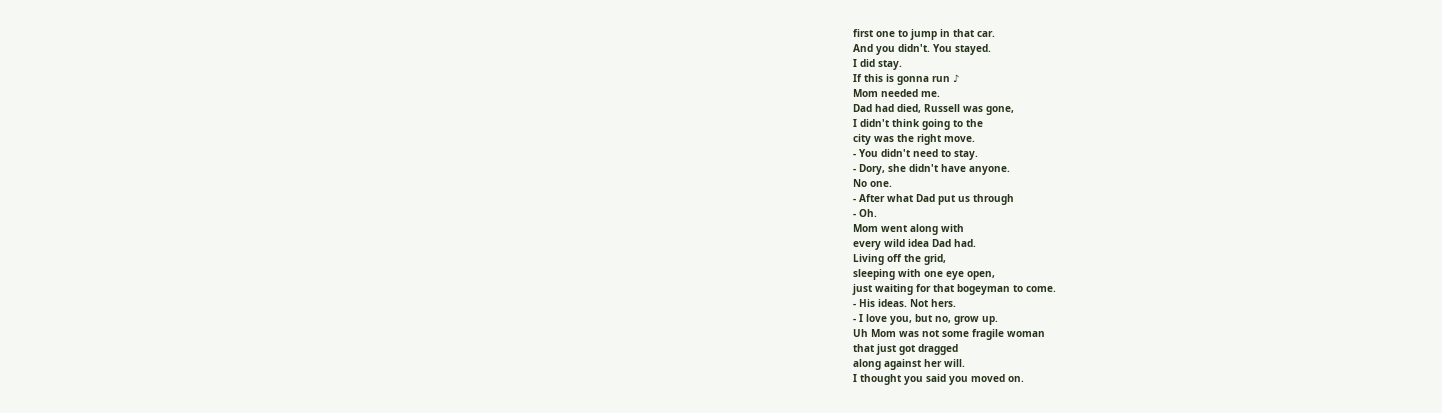first one to jump in that car.
And you didn't. You stayed.
I did stay.
If this is gonna run ♪
Mom needed me.
Dad had died, Russell was gone,
I didn't think going to the
city was the right move.
- You didn't need to stay.
- Dory, she didn't have anyone.
No one.
- After what Dad put us through
- Oh.
Mom went along with
every wild idea Dad had.
Living off the grid,
sleeping with one eye open,
just waiting for that bogeyman to come.
- His ideas. Not hers.
- I love you, but no, grow up.
Uh Mom was not some fragile woman
that just got dragged
along against her will.
I thought you said you moved on.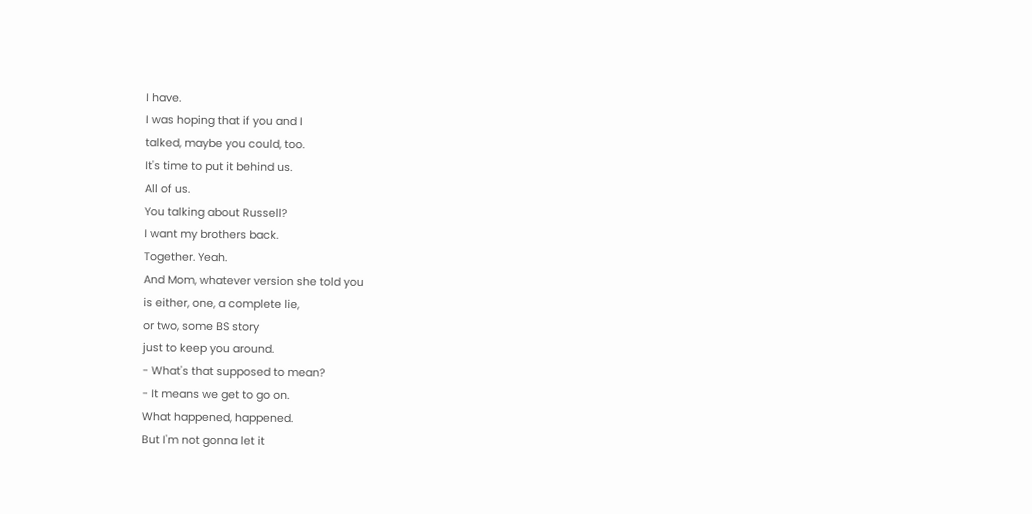I have.
I was hoping that if you and I
talked, maybe you could, too.
It's time to put it behind us.
All of us.
You talking about Russell?
I want my brothers back.
Together. Yeah.
And Mom, whatever version she told you
is either, one, a complete lie,
or two, some BS story
just to keep you around.
- What's that supposed to mean?
- It means we get to go on.
What happened, happened.
But I'm not gonna let it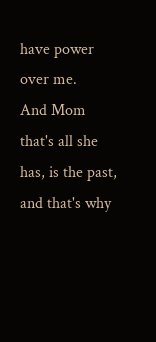have power over me.
And Mom
that's all she has, is the past,
and that's why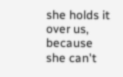she holds it over us,
because she can't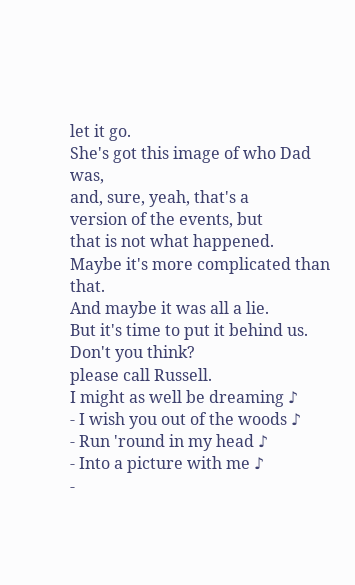let it go.
She's got this image of who Dad was,
and, sure, yeah, that's a
version of the events, but
that is not what happened.
Maybe it's more complicated than that.
And maybe it was all a lie.
But it's time to put it behind us.
Don't you think?
please call Russell.
I might as well be dreaming ♪
- I wish you out of the woods ♪
- Run 'round in my head ♪
- Into a picture with me ♪
-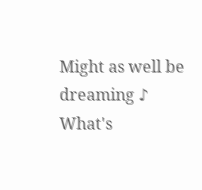Might as well be dreaming ♪
What's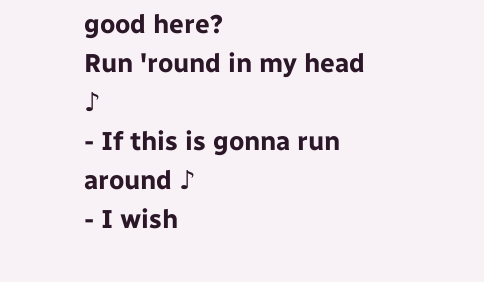good here?
Run 'round in my head ♪
- If this is gonna run around ♪
- I wish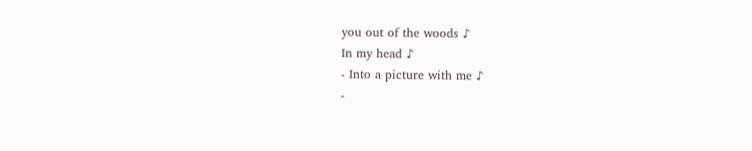you out of the woods ♪
In my head ♪
- Into a picture with me ♪
-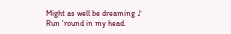Might as well be dreaming ♪
Run 'round in my head.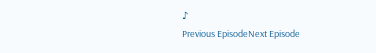♪
Previous EpisodeNext Episode